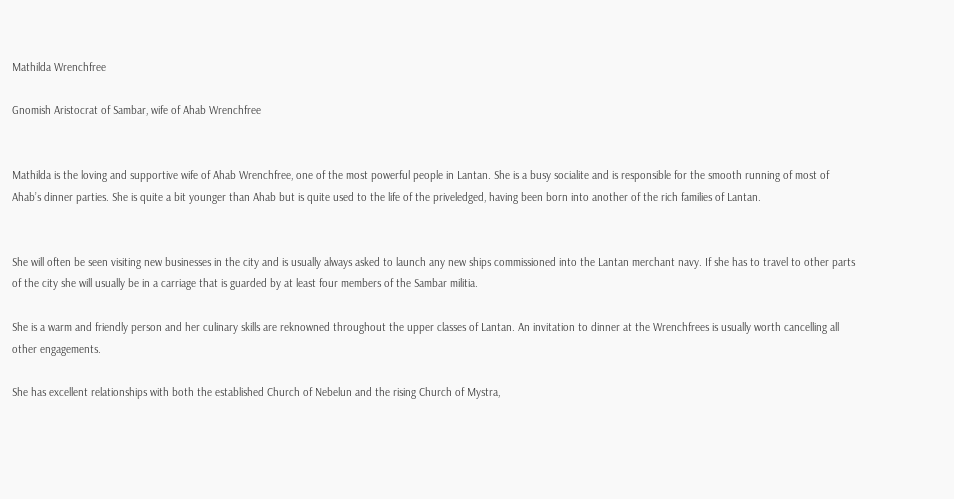Mathilda Wrenchfree

Gnomish Aristocrat of Sambar, wife of Ahab Wrenchfree


Mathilda is the loving and supportive wife of Ahab Wrenchfree, one of the most powerful people in Lantan. She is a busy socialite and is responsible for the smooth running of most of Ahab’s dinner parties. She is quite a bit younger than Ahab but is quite used to the life of the priveledged, having been born into another of the rich families of Lantan.


She will often be seen visiting new businesses in the city and is usually always asked to launch any new ships commissioned into the Lantan merchant navy. If she has to travel to other parts of the city she will usually be in a carriage that is guarded by at least four members of the Sambar militia.

She is a warm and friendly person and her culinary skills are reknowned throughout the upper classes of Lantan. An invitation to dinner at the Wrenchfrees is usually worth cancelling all other engagements.

She has excellent relationships with both the established Church of Nebelun and the rising Church of Mystra,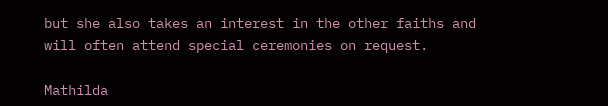but she also takes an interest in the other faiths and will often attend special ceremonies on request.

Mathilda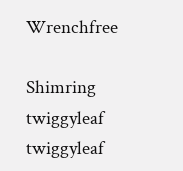Wrenchfree

Shimring twiggyleaf twiggyleaf